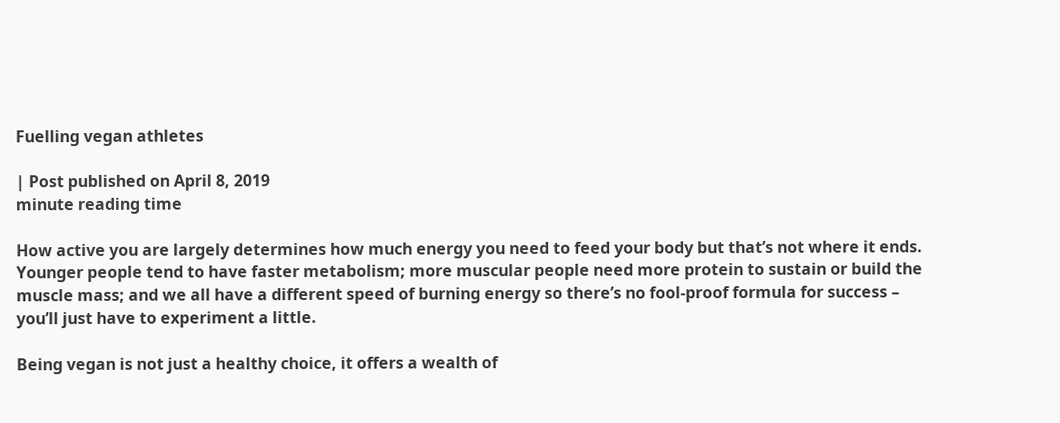Fuelling vegan athletes

| Post published on April 8, 2019
minute reading time

How active you are largely determines how much energy you need to feed your body but that’s not where it ends. Younger people tend to have faster metabolism; more muscular people need more protein to sustain or build the muscle mass; and we all have a different speed of burning energy so there’s no fool-proof formula for success – you’ll just have to experiment a little.

Being vegan is not just a healthy choice, it offers a wealth of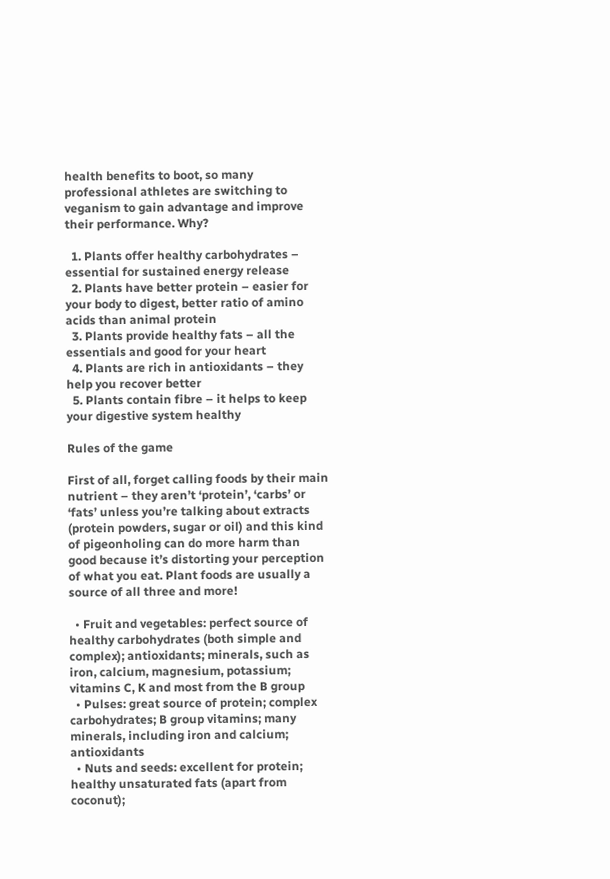health benefits to boot, so many professional athletes are switching to veganism to gain advantage and improve their performance. Why?

  1. Plants offer healthy carbohydrates – essential for sustained energy release
  2. Plants have better protein – easier for your body to digest, better ratio of amino acids than animal protein
  3. Plants provide healthy fats – all the essentials and good for your heart
  4. Plants are rich in antioxidants – they help you recover better
  5. Plants contain fibre – it helps to keep your digestive system healthy

Rules of the game

First of all, forget calling foods by their main nutrient – they aren’t ‘protein’, ‘carbs’ or ‘fats’ unless you’re talking about extracts (protein powders, sugar or oil) and this kind of pigeonholing can do more harm than good because it’s distorting your perception of what you eat. Plant foods are usually a source of all three and more!

  • Fruit and vegetables: perfect source of healthy carbohydrates (both simple and complex); antioxidants; minerals, such as iron, calcium, magnesium, potassium; vitamins C, K and most from the B group
  • Pulses: great source of protein; complex carbohydrates; B group vitamins; many minerals, including iron and calcium; antioxidants
  • Nuts and seeds: excellent for protein; healthy unsaturated fats (apart from coconut);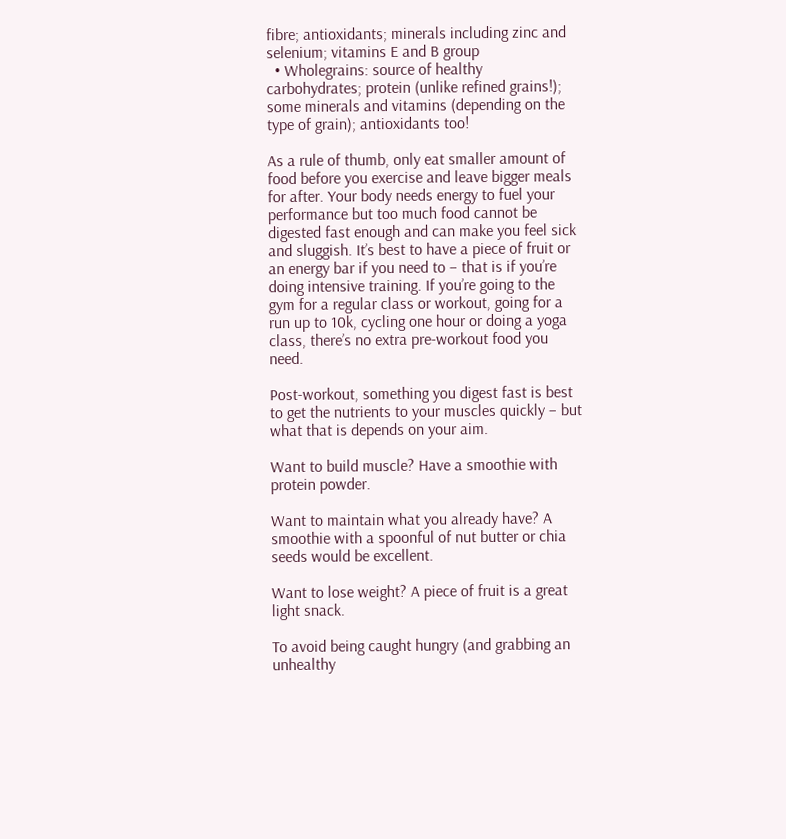fibre; antioxidants; minerals including zinc and selenium; vitamins E and B group
  • Wholegrains: source of healthy carbohydrates; protein (unlike refined grains!); some minerals and vitamins (depending on the type of grain); antioxidants too!

As a rule of thumb, only eat smaller amount of food before you exercise and leave bigger meals for after. Your body needs energy to fuel your performance but too much food cannot be digested fast enough and can make you feel sick and sluggish. It’s best to have a piece of fruit or an energy bar if you need to – that is if you’re doing intensive training. If you’re going to the gym for a regular class or workout, going for a run up to 10k, cycling one hour or doing a yoga class, there’s no extra pre-workout food you need.

Post-workout, something you digest fast is best to get the nutrients to your muscles quickly – but what that is depends on your aim.

Want to build muscle? Have a smoothie with protein powder.

Want to maintain what you already have? A smoothie with a spoonful of nut butter or chia seeds would be excellent.

Want to lose weight? A piece of fruit is a great light snack.

To avoid being caught hungry (and grabbing an unhealthy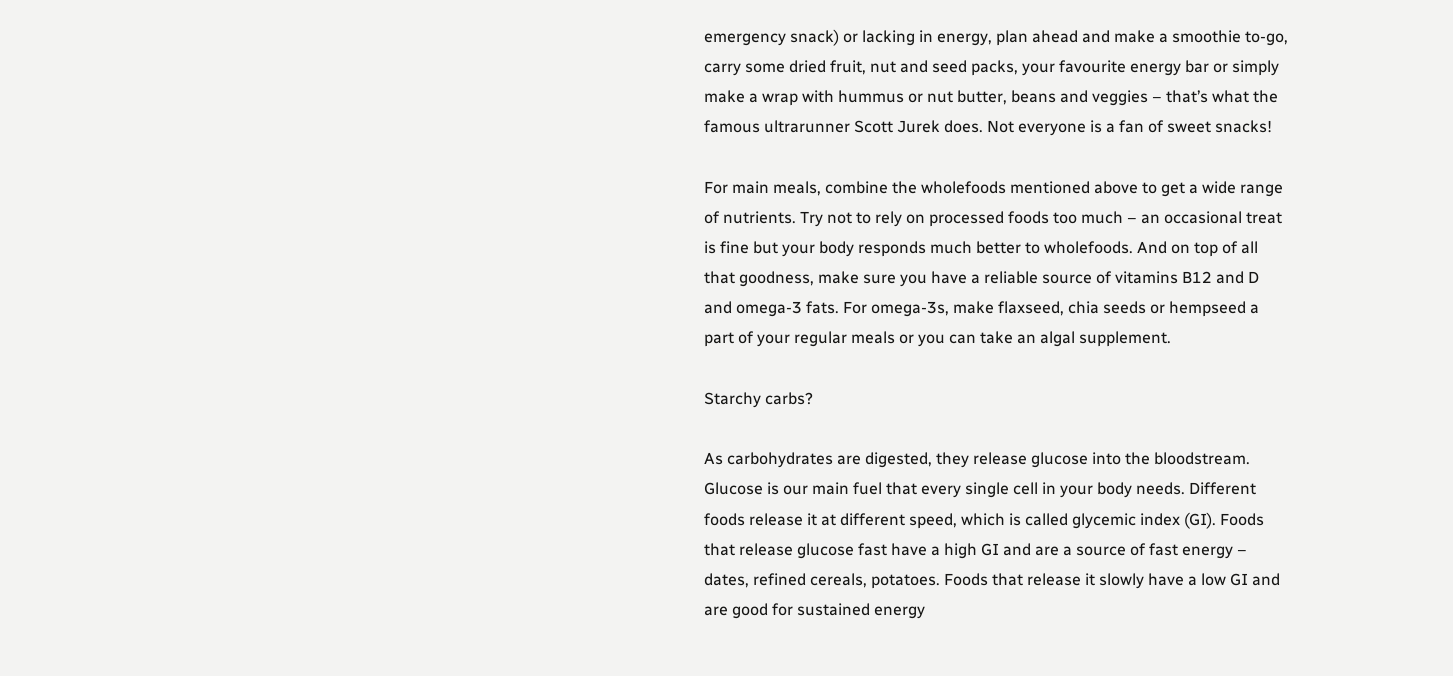emergency snack) or lacking in energy, plan ahead and make a smoothie to-go, carry some dried fruit, nut and seed packs, your favourite energy bar or simply make a wrap with hummus or nut butter, beans and veggies – that’s what the famous ultrarunner Scott Jurek does. Not everyone is a fan of sweet snacks!

For main meals, combine the wholefoods mentioned above to get a wide range of nutrients. Try not to rely on processed foods too much – an occasional treat is fine but your body responds much better to wholefoods. And on top of all that goodness, make sure you have a reliable source of vitamins B12 and D and omega-3 fats. For omega-3s, make flaxseed, chia seeds or hempseed a part of your regular meals or you can take an algal supplement.

Starchy carbs?

As carbohydrates are digested, they release glucose into the bloodstream. Glucose is our main fuel that every single cell in your body needs. Different foods release it at different speed, which is called glycemic index (GI). Foods that release glucose fast have a high GI and are a source of fast energy – dates, refined cereals, potatoes. Foods that release it slowly have a low GI and are good for sustained energy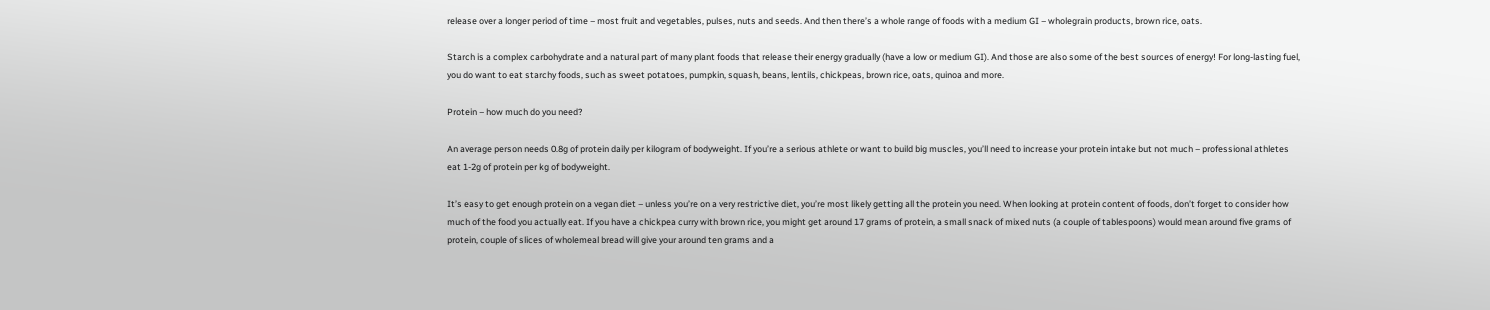release over a longer period of time – most fruit and vegetables, pulses, nuts and seeds. And then there’s a whole range of foods with a medium GI – wholegrain products, brown rice, oats.

Starch is a complex carbohydrate and a natural part of many plant foods that release their energy gradually (have a low or medium GI). And those are also some of the best sources of energy! For long-lasting fuel, you do want to eat starchy foods, such as sweet potatoes, pumpkin, squash, beans, lentils, chickpeas, brown rice, oats, quinoa and more.

Protein – how much do you need?

An average person needs 0.8g of protein daily per kilogram of bodyweight. If you’re a serious athlete or want to build big muscles, you’ll need to increase your protein intake but not much – professional athletes eat 1-2g of protein per kg of bodyweight.

It’s easy to get enough protein on a vegan diet – unless you’re on a very restrictive diet, you’re most likely getting all the protein you need. When looking at protein content of foods, don’t forget to consider how much of the food you actually eat. If you have a chickpea curry with brown rice, you might get around 17 grams of protein, a small snack of mixed nuts (a couple of tablespoons) would mean around five grams of protein, couple of slices of wholemeal bread will give your around ten grams and a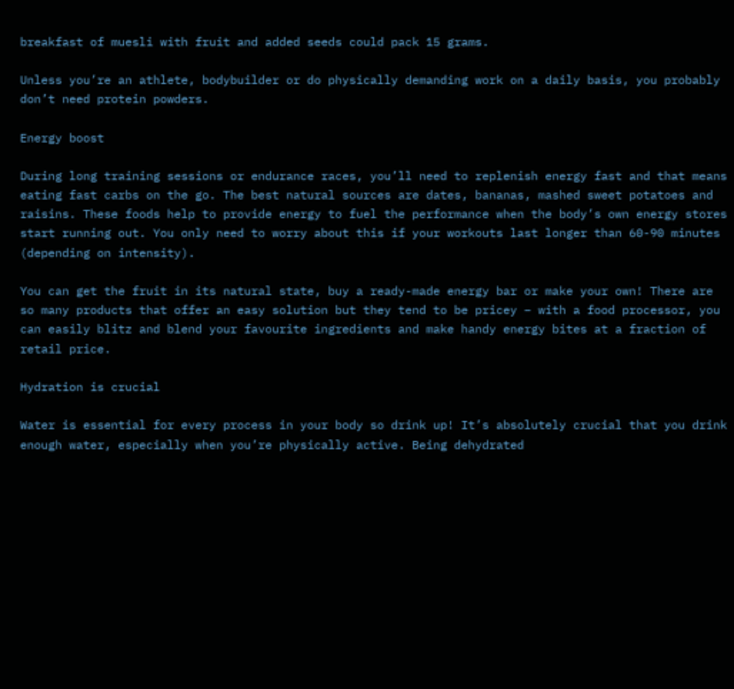breakfast of muesli with fruit and added seeds could pack 15 grams.

Unless you’re an athlete, bodybuilder or do physically demanding work on a daily basis, you probably don’t need protein powders.

Energy boost

During long training sessions or endurance races, you’ll need to replenish energy fast and that means eating fast carbs on the go. The best natural sources are dates, bananas, mashed sweet potatoes and raisins. These foods help to provide energy to fuel the performance when the body’s own energy stores start running out. You only need to worry about this if your workouts last longer than 60-90 minutes (depending on intensity).

You can get the fruit in its natural state, buy a ready-made energy bar or make your own! There are so many products that offer an easy solution but they tend to be pricey – with a food processor, you can easily blitz and blend your favourite ingredients and make handy energy bites at a fraction of retail price.

Hydration is crucial

Water is essential for every process in your body so drink up! It’s absolutely crucial that you drink enough water, especially when you’re physically active. Being dehydrated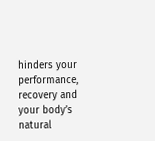hinders your performance, recovery and your body’s natural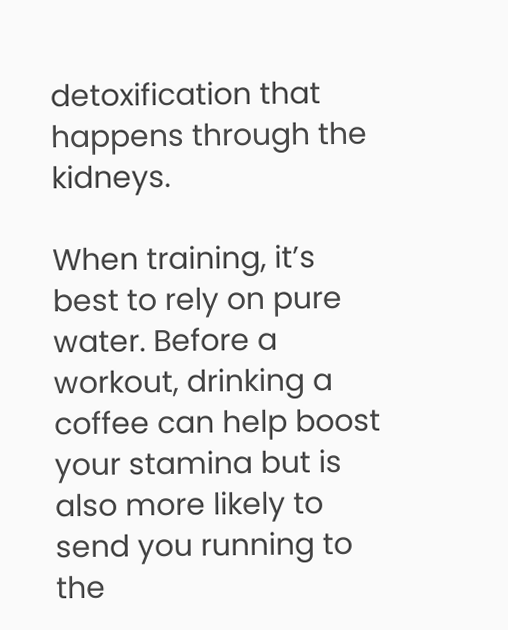detoxification that happens through the kidneys.

When training, it’s best to rely on pure water. Before a workout, drinking a coffee can help boost your stamina but is also more likely to send you running to the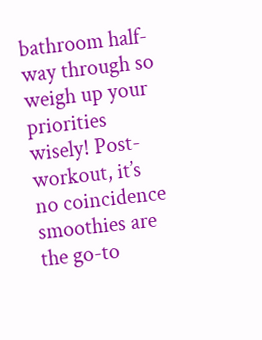bathroom half-way through so weigh up your priorities wisely! Post-workout, it’s no coincidence smoothies are the go-to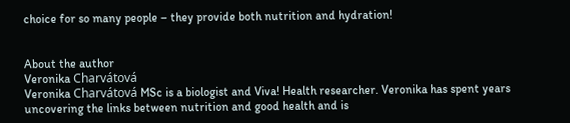choice for so many people – they provide both nutrition and hydration!


About the author
Veronika Charvátová
Veronika Charvátová MSc is a biologist and Viva! Health researcher. Veronika has spent years uncovering the links between nutrition and good health and is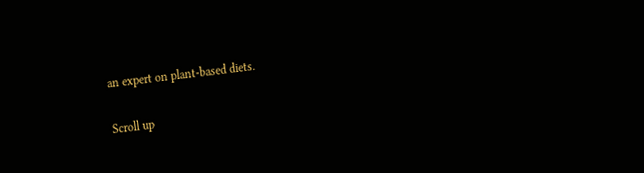an expert on plant-based diets.

Scroll up